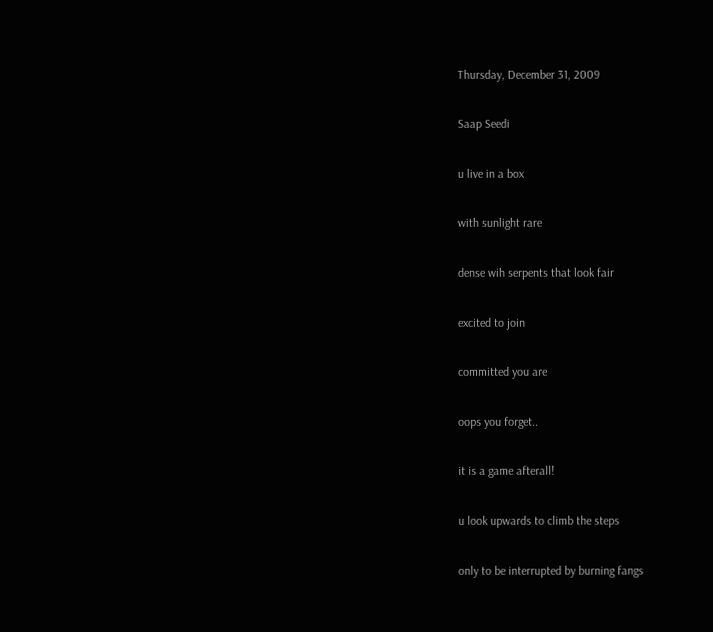Thursday, December 31, 2009

Saap Seedi

u live in a box

with sunlight rare

dense wih serpents that look fair

excited to join

committed you are

oops you forget..

it is a game afterall!

u look upwards to climb the steps

only to be interrupted by burning fangs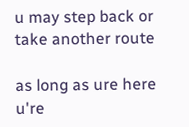u may step back or take another route

as long as ure here u're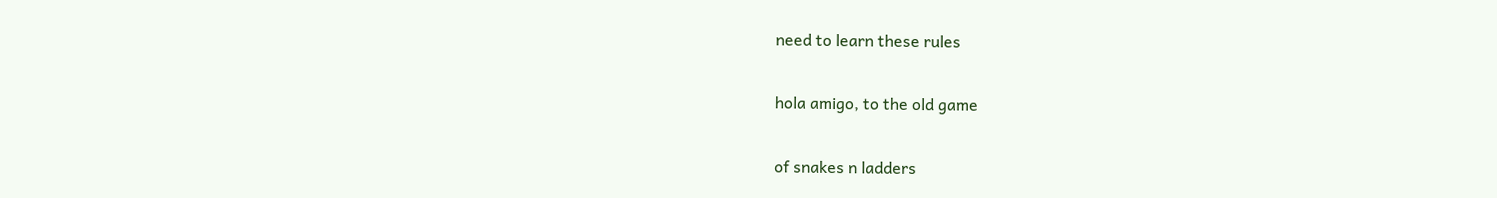need to learn these rules

hola amigo, to the old game

of snakes n ladders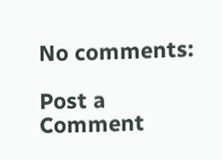No comments:

Post a Comment